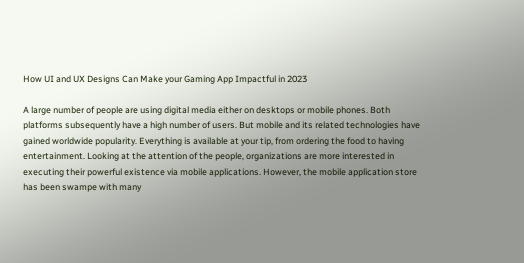How UI and UX Designs Can Make your Gaming App Impactful in 2023

A large number of people are using digital media either on desktops or mobile phones. Both platforms subsequently have a high number of users. But mobile and its related technologies have gained worldwide popularity. Everything is available at your tip, from ordering the food to having entertainment. Looking at the attention of the people, organizations are more interested in executing their powerful existence via mobile applications. However, the mobile application store has been swampe with many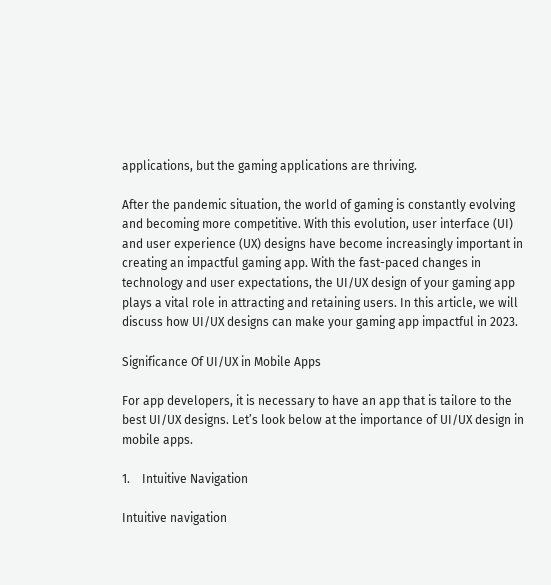applications, but the gaming applications are thriving.

After the pandemic situation, the world of gaming is constantly evolving and becoming more competitive. With this evolution, user interface (UI) and user experience (UX) designs have become increasingly important in creating an impactful gaming app. With the fast-paced changes in technology and user expectations, the UI/UX design of your gaming app plays a vital role in attracting and retaining users. In this article, we will discuss how UI/UX designs can make your gaming app impactful in 2023.

Significance Of UI/UX in Mobile Apps

For app developers, it is necessary to have an app that is tailore to the best UI/UX designs. Let’s look below at the importance of UI/UX design in mobile apps.

1.    Intuitive Navigation

Intuitive navigation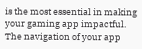is the most essential in making your gaming app impactful. The navigation of your app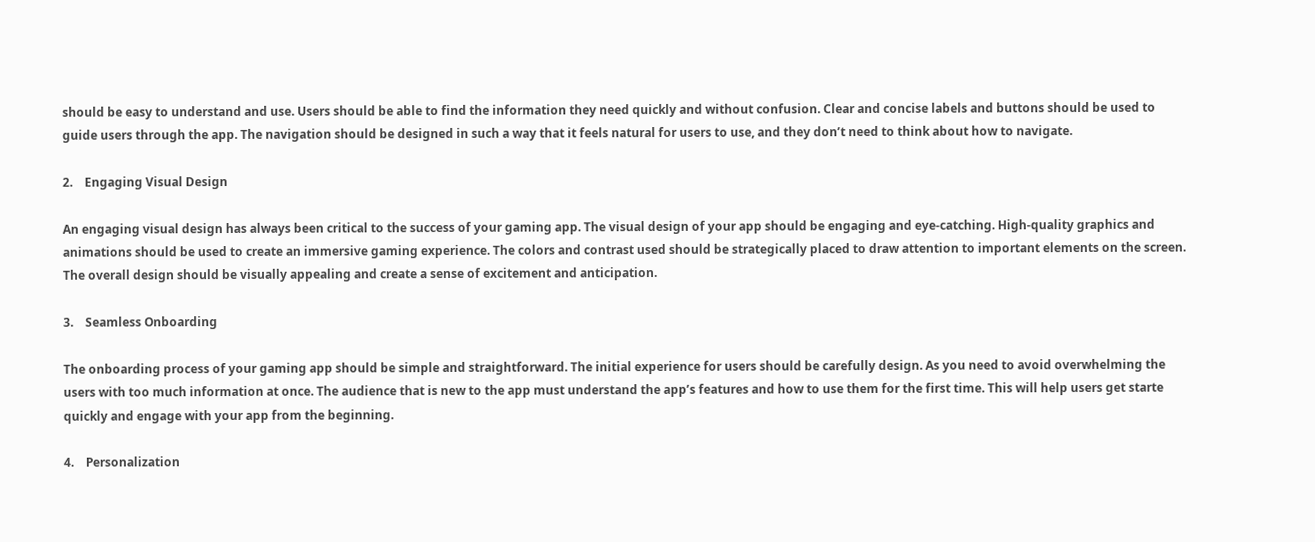should be easy to understand and use. Users should be able to find the information they need quickly and without confusion. Clear and concise labels and buttons should be used to guide users through the app. The navigation should be designed in such a way that it feels natural for users to use, and they don’t need to think about how to navigate.

2.    Engaging Visual Design

An engaging visual design has always been critical to the success of your gaming app. The visual design of your app should be engaging and eye-catching. High-quality graphics and animations should be used to create an immersive gaming experience. The colors and contrast used should be strategically placed to draw attention to important elements on the screen. The overall design should be visually appealing and create a sense of excitement and anticipation.

3.    Seamless Onboarding

The onboarding process of your gaming app should be simple and straightforward. The initial experience for users should be carefully design. As you need to avoid overwhelming the users with too much information at once. The audience that is new to the app must understand the app’s features and how to use them for the first time. This will help users get starte quickly and engage with your app from the beginning.

4.    Personalization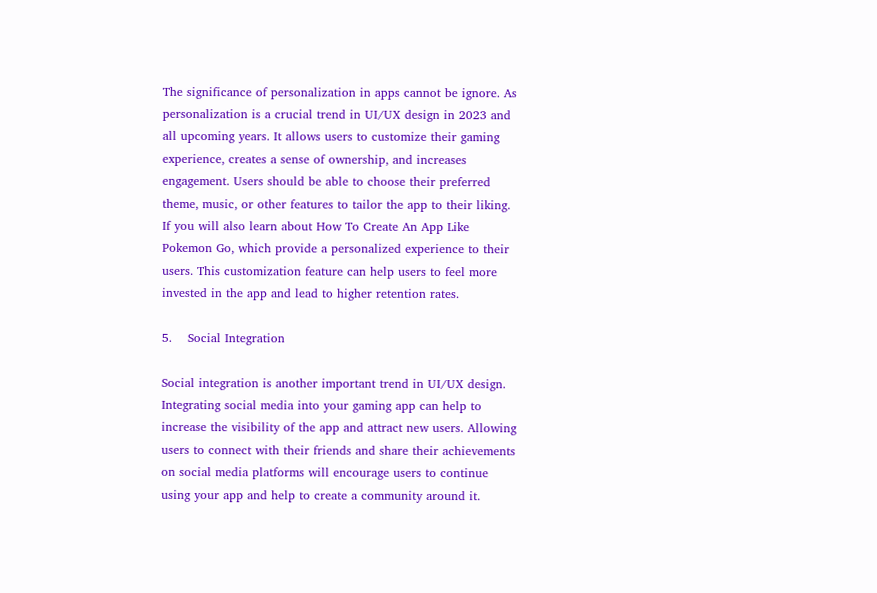The significance of personalization in apps cannot be ignore. As personalization is a crucial trend in UI/UX design in 2023 and all upcoming years. It allows users to customize their gaming experience, creates a sense of ownership, and increases engagement. Users should be able to choose their preferred theme, music, or other features to tailor the app to their liking. If you will also learn about How To Create An App Like Pokemon Go, which provide a personalized experience to their users. This customization feature can help users to feel more invested in the app and lead to higher retention rates.

5.    Social Integration

Social integration is another important trend in UI/UX design. Integrating social media into your gaming app can help to increase the visibility of the app and attract new users. Allowing users to connect with their friends and share their achievements on social media platforms will encourage users to continue using your app and help to create a community around it.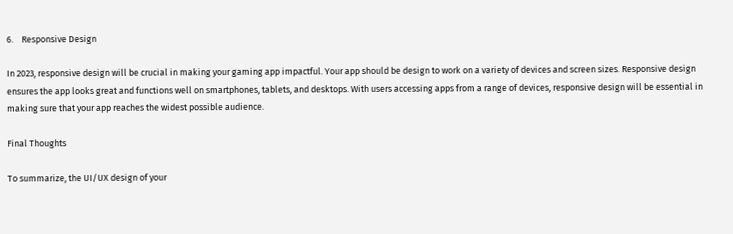6.    Responsive Design

In 2023, responsive design will be crucial in making your gaming app impactful. Your app should be design to work on a variety of devices and screen sizes. Responsive design ensures the app looks great and functions well on smartphones, tablets, and desktops. With users accessing apps from a range of devices, responsive design will be essential in making sure that your app reaches the widest possible audience.

Final Thoughts

To summarize, the UI/UX design of your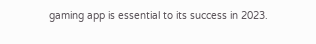gaming app is essential to its success in 2023.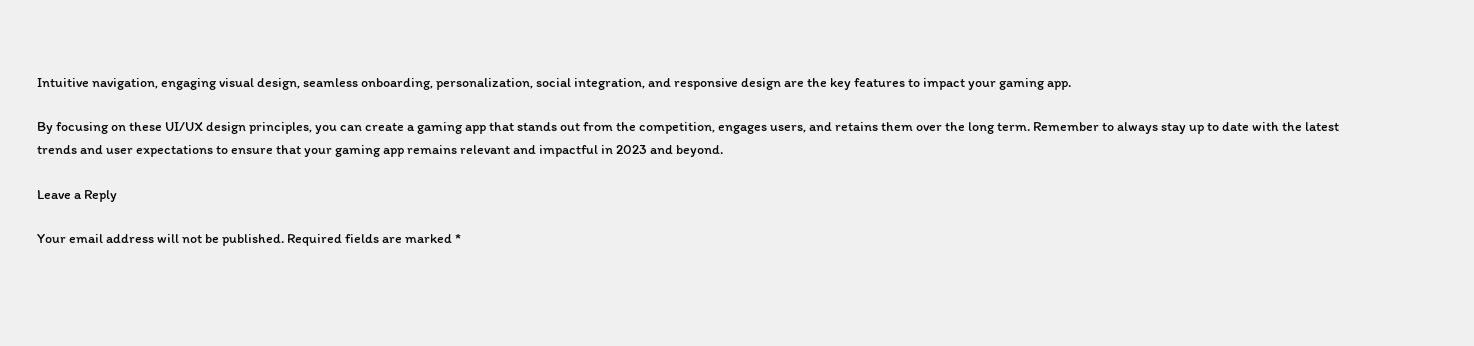Intuitive navigation, engaging visual design, seamless onboarding, personalization, social integration, and responsive design are the key features to impact your gaming app.

By focusing on these UI/UX design principles, you can create a gaming app that stands out from the competition, engages users, and retains them over the long term. Remember to always stay up to date with the latest trends and user expectations to ensure that your gaming app remains relevant and impactful in 2023 and beyond.

Leave a Reply

Your email address will not be published. Required fields are marked *